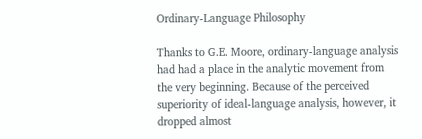Ordinary-Language Philosophy

Thanks to G.E. Moore, ordinary-language analysis had had a place in the analytic movement from the very beginning. Because of the perceived superiority of ideal-language analysis, however, it dropped almost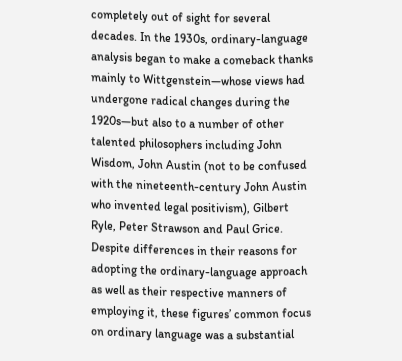completely out of sight for several decades. In the 1930s, ordinary-language analysis began to make a comeback thanks mainly to Wittgenstein—whose views had undergone radical changes during the 1920s—but also to a number of other talented philosophers including John Wisdom, John Austin (not to be confused with the nineteenth-century John Austin who invented legal positivism), Gilbert Ryle, Peter Strawson and Paul Grice. Despite differences in their reasons for adopting the ordinary-language approach as well as their respective manners of employing it, these figures’ common focus on ordinary language was a substantial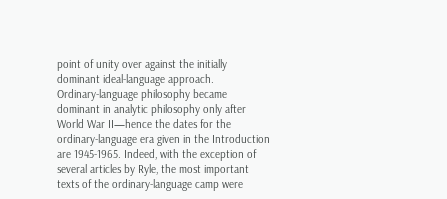point of unity over against the initially dominant ideal-language approach.
Ordinary-language philosophy became dominant in analytic philosophy only after World War II—hence the dates for the ordinary-language era given in the Introduction are 1945-1965. Indeed, with the exception of several articles by Ryle, the most important texts of the ordinary-language camp were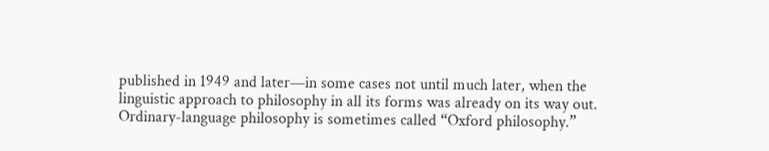published in 1949 and later—in some cases not until much later, when the linguistic approach to philosophy in all its forms was already on its way out.
Ordinary-language philosophy is sometimes called “Oxford philosophy.”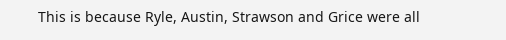This is because Ryle, Austin, Strawson and Grice were all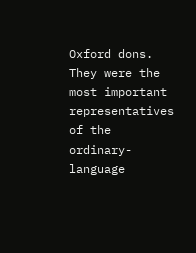Oxford dons. They were the most important representatives of the ordinary-language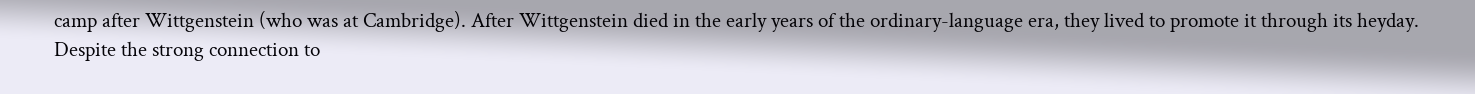camp after Wittgenstein (who was at Cambridge). After Wittgenstein died in the early years of the ordinary-language era, they lived to promote it through its heyday.
Despite the strong connection to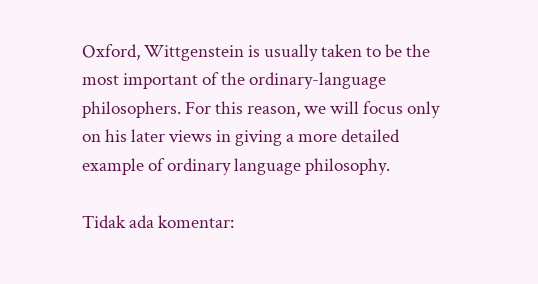Oxford, Wittgenstein is usually taken to be the most important of the ordinary-language philosophers. For this reason, we will focus only on his later views in giving a more detailed example of ordinary language philosophy.

Tidak ada komentar: